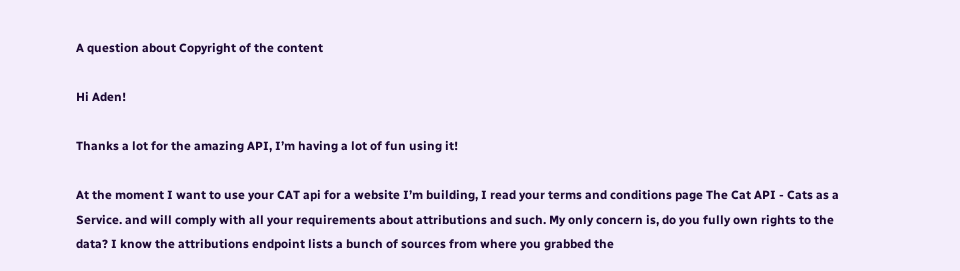A question about Copyright of the content

Hi Aden!

Thanks a lot for the amazing API, I’m having a lot of fun using it!

At the moment I want to use your CAT api for a website I’m building, I read your terms and conditions page The Cat API - Cats as a Service. and will comply with all your requirements about attributions and such. My only concern is, do you fully own rights to the data? I know the attributions endpoint lists a bunch of sources from where you grabbed the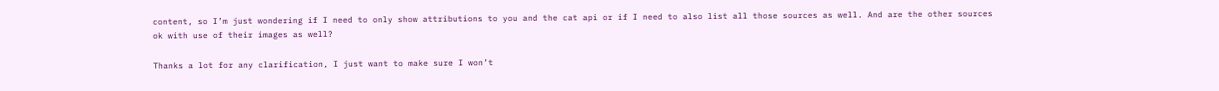content, so I’m just wondering if I need to only show attributions to you and the cat api or if I need to also list all those sources as well. And are the other sources ok with use of their images as well?

Thanks a lot for any clarification, I just want to make sure I won’t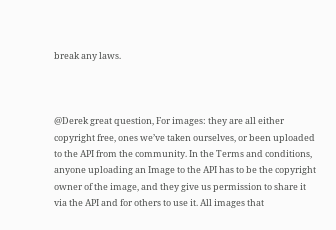break any laws.



@Derek great question, For images: they are all either copyright free, ones we’ve taken ourselves, or been uploaded to the API from the community. In the Terms and conditions, anyone uploading an Image to the API has to be the copyright owner of the image, and they give us permission to share it via the API and for others to use it. All images that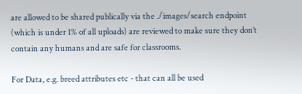are allowed to be shared publically via the ./images/search endpoint (which is under 1% of all uploads) are reviewed to make sure they don’t contain any humans and are safe for classrooms.

For Data, e.g. breed attributes etc - that can all be used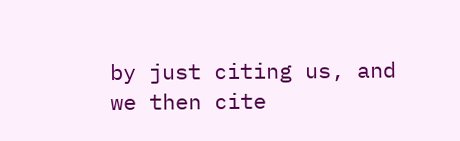by just citing us, and we then cite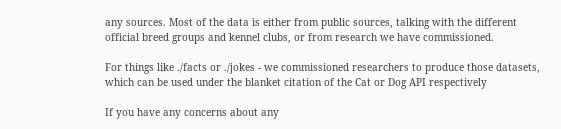any sources. Most of the data is either from public sources, talking with the different official breed groups and kennel clubs, or from research we have commissioned.

For things like ./facts or ./jokes - we commissioned researchers to produce those datasets, which can be used under the blanket citation of the Cat or Dog API respectively

If you have any concerns about any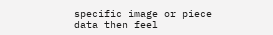specific image or piece data then feel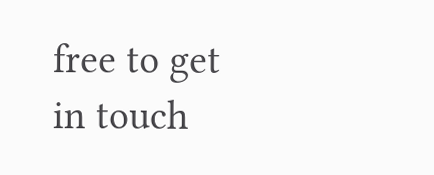free to get in touch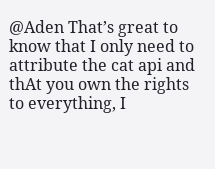@Aden That’s great to know that I only need to attribute the cat api and thAt you own the rights to everything, I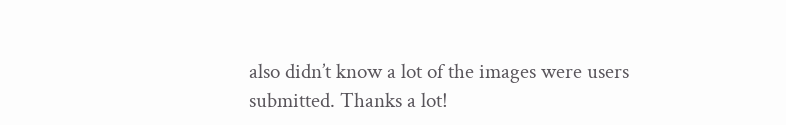also didn’t know a lot of the images were users submitted. Thanks a lot!